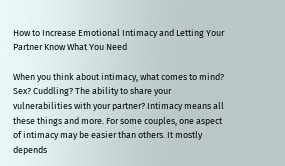How to Increase Emotional Intimacy and Letting Your Partner Know What You Need

When you think about intimacy, what comes to mind? Sex? Cuddling? The ability to share your vulnerabilities with your partner? Intimacy means all these things and more. For some couples, one aspect of intimacy may be easier than others. It mostly depends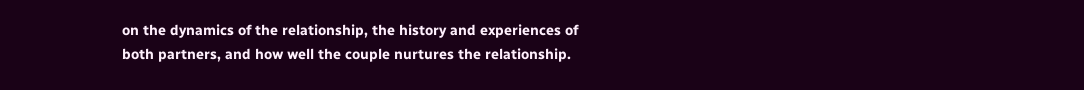on the dynamics of the relationship, the history and experiences of both partners, and how well the couple nurtures the relationship.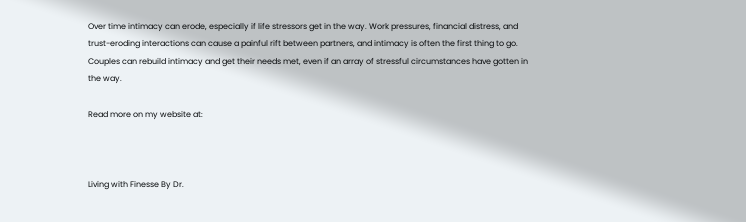Over time intimacy can erode, especially if life stressors get in the way. Work pressures, financial distress, and trust-eroding interactions can cause a painful rift between partners, and intimacy is often the first thing to go. Couples can rebuild intimacy and get their needs met, even if an array of stressful circumstances have gotten in the way.

Read more on my website at:



Living with Finesse By Dr.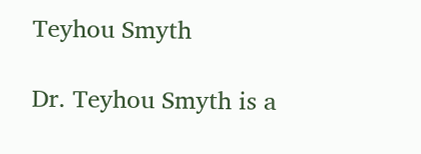Teyhou Smyth

Dr. Teyhou Smyth is a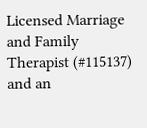Licensed Marriage and Family Therapist (#115137) and an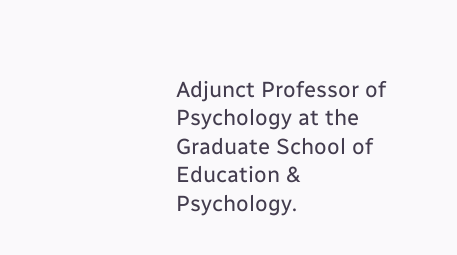Adjunct Professor of Psychology at the Graduate School of Education & Psychology.